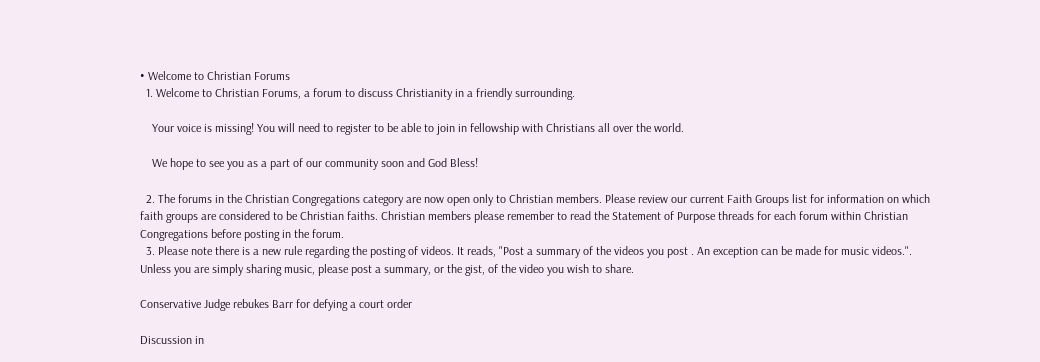• Welcome to Christian Forums
  1. Welcome to Christian Forums, a forum to discuss Christianity in a friendly surrounding.

    Your voice is missing! You will need to register to be able to join in fellowship with Christians all over the world.

    We hope to see you as a part of our community soon and God Bless!

  2. The forums in the Christian Congregations category are now open only to Christian members. Please review our current Faith Groups list for information on which faith groups are considered to be Christian faiths. Christian members please remember to read the Statement of Purpose threads for each forum within Christian Congregations before posting in the forum.
  3. Please note there is a new rule regarding the posting of videos. It reads, "Post a summary of the videos you post . An exception can be made for music videos.". Unless you are simply sharing music, please post a summary, or the gist, of the video you wish to share.

Conservative Judge rebukes Barr for defying a court order

Discussion in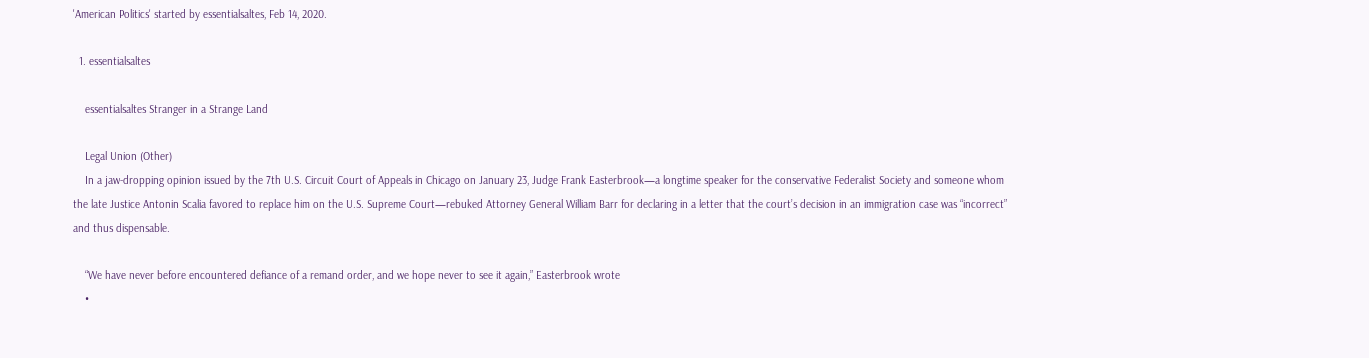'American Politics' started by essentialsaltes, Feb 14, 2020.

  1. essentialsaltes

    essentialsaltes Stranger in a Strange Land

    Legal Union (Other)
    In a jaw-dropping opinion issued by the 7th U.S. Circuit Court of Appeals in Chicago on January 23, Judge Frank Easterbrook—a longtime speaker for the conservative Federalist Society and someone whom the late Justice Antonin Scalia favored to replace him on the U.S. Supreme Court—rebuked Attorney General William Barr for declaring in a letter that the court’s decision in an immigration case was “incorrect” and thus dispensable.

    “We have never before encountered defiance of a remand order, and we hope never to see it again,” Easterbrook wrote
    •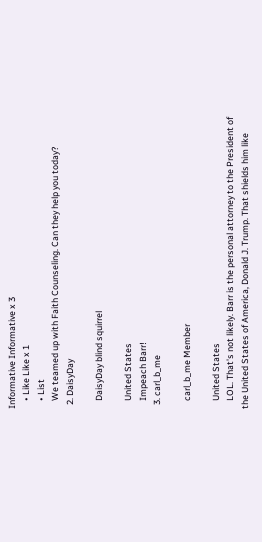Informative Informative x 3
    • Like Like x 1
    • List
    We teamed up with Faith Counseling. Can they help you today?
  2. DaisyDay

    DaisyDay blind squirrel

    United States
    Impeach Barr!
  3. carl_b_me

    carl_b_me Member

    United States
    LOL. That's not likely. Barr is the personal attorney to the President of the United States of America, Donald J. Trump. That shields him like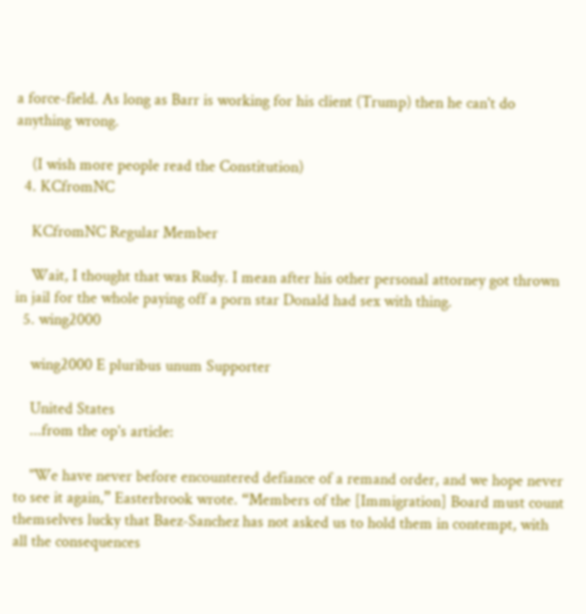a force-field. As long as Barr is working for his client (Trump) then he can't do anything wrong.

    (I wish more people read the Constitution)
  4. KCfromNC

    KCfromNC Regular Member

    Wait, I thought that was Rudy. I mean after his other personal attorney got thrown in jail for the whole paying off a porn star Donald had sex with thing.
  5. wing2000

    wing2000 E pluribus unum Supporter

    United States
    ...from the op's article:

    "We have never before encountered defiance of a remand order, and we hope never to see it again,” Easterbrook wrote. “Members of the [Immigration] Board must count themselves lucky that Baez-Sanchez has not asked us to hold them in contempt, with all the consequences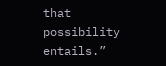that possibility entails.”